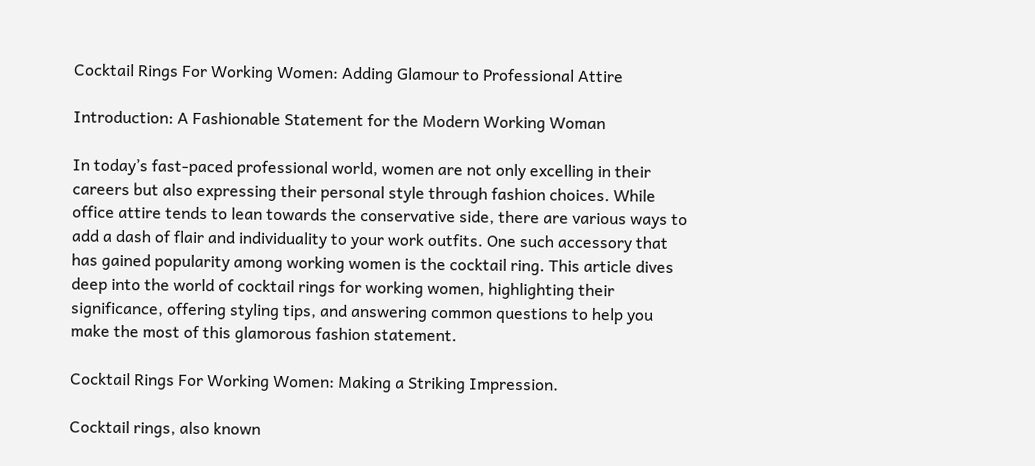Cocktail Rings For Working Women: Adding Glamour to Professional Attire

Introduction: A Fashionable Statement for the Modern Working Woman

In today’s fast-paced professional world, women are not only excelling in their careers but also expressing their personal style through fashion choices. While office attire tends to lean towards the conservative side, there are various ways to add a dash of flair and individuality to your work outfits. One such accessory that has gained popularity among working women is the cocktail ring. This article dives deep into the world of cocktail rings for working women, highlighting their significance, offering styling tips, and answering common questions to help you make the most of this glamorous fashion statement.

Cocktail Rings For Working Women: Making a Striking Impression.

Cocktail rings, also known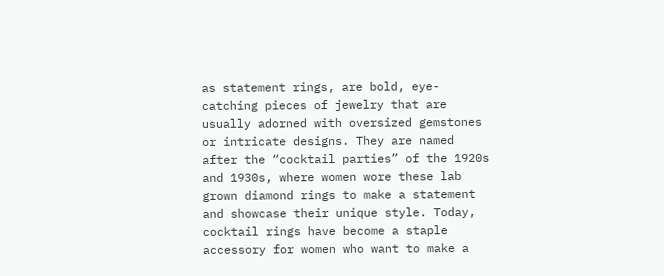as statement rings, are bold, eye-catching pieces of jewelry that are usually adorned with oversized gemstones or intricate designs. They are named after the “cocktail parties” of the 1920s and 1930s, where women wore these lab grown diamond rings to make a statement and showcase their unique style. Today, cocktail rings have become a staple accessory for women who want to make a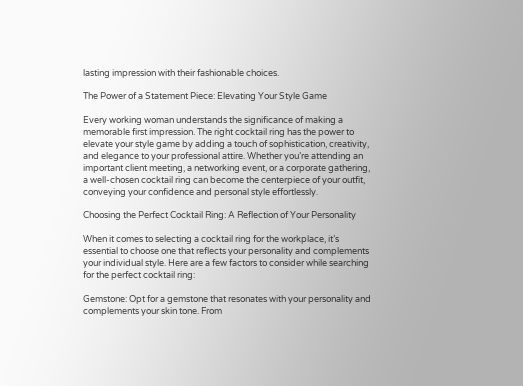lasting impression with their fashionable choices.

The Power of a Statement Piece: Elevating Your Style Game

Every working woman understands the significance of making a memorable first impression. The right cocktail ring has the power to elevate your style game by adding a touch of sophistication, creativity, and elegance to your professional attire. Whether you’re attending an important client meeting, a networking event, or a corporate gathering, a well-chosen cocktail ring can become the centerpiece of your outfit, conveying your confidence and personal style effortlessly.

Choosing the Perfect Cocktail Ring: A Reflection of Your Personality

When it comes to selecting a cocktail ring for the workplace, it’s essential to choose one that reflects your personality and complements your individual style. Here are a few factors to consider while searching for the perfect cocktail ring:

Gemstone: Opt for a gemstone that resonates with your personality and complements your skin tone. From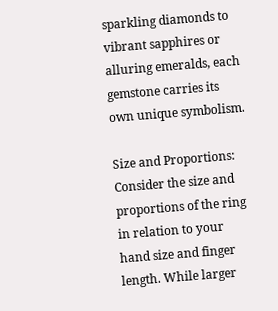sparkling diamonds to vibrant sapphires or alluring emeralds, each gemstone carries its own unique symbolism.

Size and Proportions: Consider the size and proportions of the ring in relation to your hand size and finger length. While larger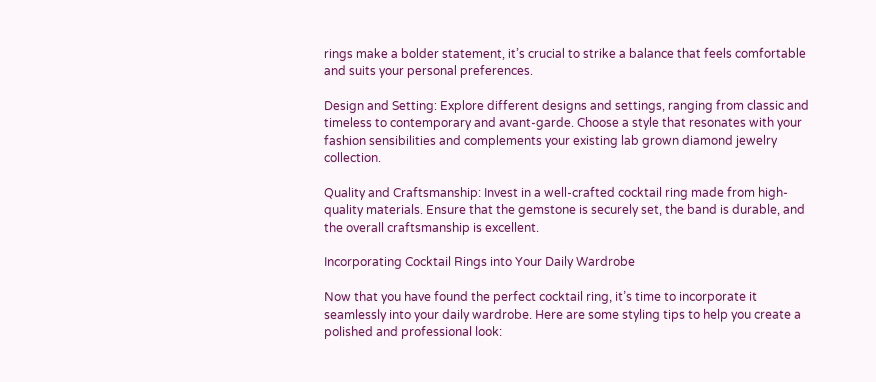rings make a bolder statement, it’s crucial to strike a balance that feels comfortable and suits your personal preferences.

Design and Setting: Explore different designs and settings, ranging from classic and timeless to contemporary and avant-garde. Choose a style that resonates with your fashion sensibilities and complements your existing lab grown diamond jewelry collection.

Quality and Craftsmanship: Invest in a well-crafted cocktail ring made from high-quality materials. Ensure that the gemstone is securely set, the band is durable, and the overall craftsmanship is excellent.

Incorporating Cocktail Rings into Your Daily Wardrobe

Now that you have found the perfect cocktail ring, it’s time to incorporate it seamlessly into your daily wardrobe. Here are some styling tips to help you create a polished and professional look: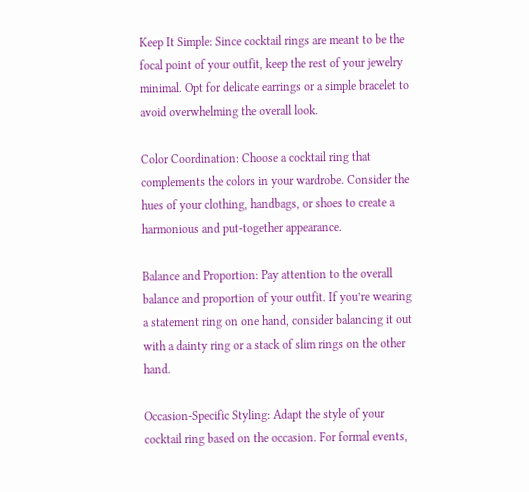Keep It Simple: Since cocktail rings are meant to be the focal point of your outfit, keep the rest of your jewelry minimal. Opt for delicate earrings or a simple bracelet to avoid overwhelming the overall look.

Color Coordination: Choose a cocktail ring that complements the colors in your wardrobe. Consider the hues of your clothing, handbags, or shoes to create a harmonious and put-together appearance.

Balance and Proportion: Pay attention to the overall balance and proportion of your outfit. If you’re wearing a statement ring on one hand, consider balancing it out with a dainty ring or a stack of slim rings on the other hand.

Occasion-Specific Styling: Adapt the style of your cocktail ring based on the occasion. For formal events,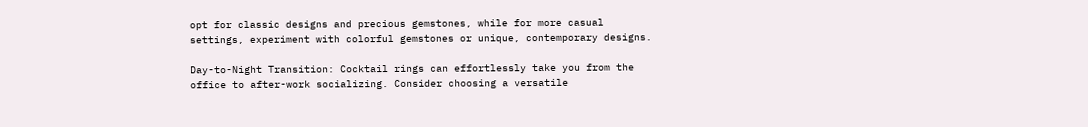opt for classic designs and precious gemstones, while for more casual settings, experiment with colorful gemstones or unique, contemporary designs.

Day-to-Night Transition: Cocktail rings can effortlessly take you from the office to after-work socializing. Consider choosing a versatile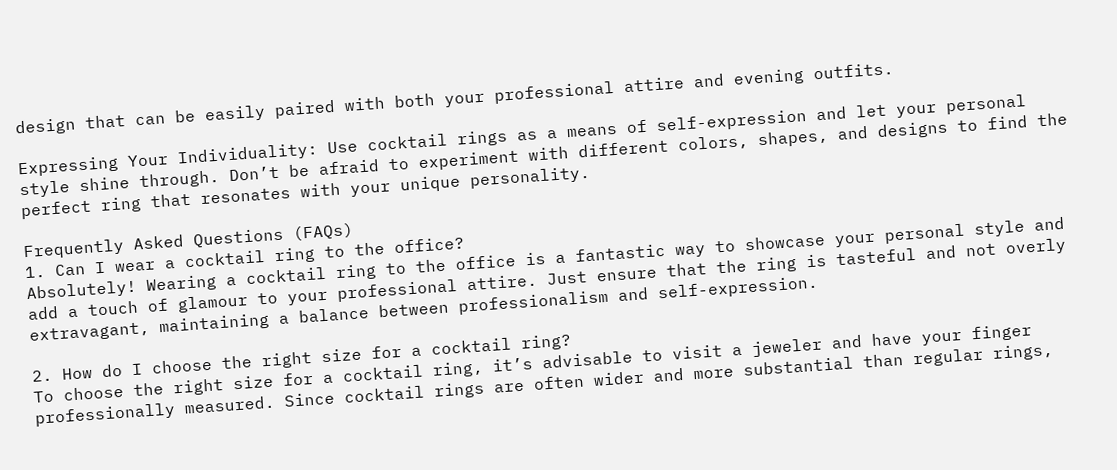design that can be easily paired with both your professional attire and evening outfits.

Expressing Your Individuality: Use cocktail rings as a means of self-expression and let your personal style shine through. Don’t be afraid to experiment with different colors, shapes, and designs to find the perfect ring that resonates with your unique personality.

Frequently Asked Questions (FAQs)
1. Can I wear a cocktail ring to the office?
Absolutely! Wearing a cocktail ring to the office is a fantastic way to showcase your personal style and add a touch of glamour to your professional attire. Just ensure that the ring is tasteful and not overly extravagant, maintaining a balance between professionalism and self-expression.

2. How do I choose the right size for a cocktail ring?
To choose the right size for a cocktail ring, it’s advisable to visit a jeweler and have your finger professionally measured. Since cocktail rings are often wider and more substantial than regular rings,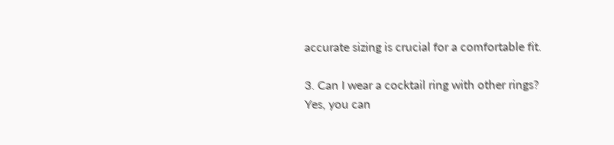accurate sizing is crucial for a comfortable fit.

3. Can I wear a cocktail ring with other rings?
Yes, you can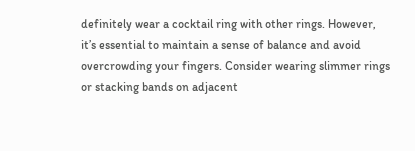definitely wear a cocktail ring with other rings. However, it’s essential to maintain a sense of balance and avoid overcrowding your fingers. Consider wearing slimmer rings or stacking bands on adjacent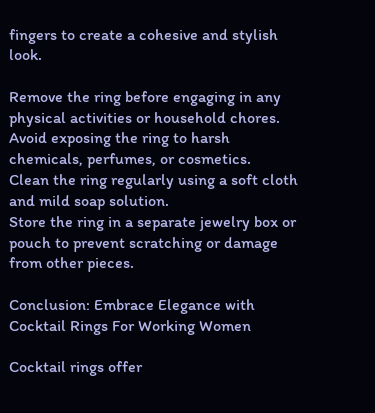fingers to create a cohesive and stylish look.

Remove the ring before engaging in any physical activities or household chores.
Avoid exposing the ring to harsh chemicals, perfumes, or cosmetics.
Clean the ring regularly using a soft cloth and mild soap solution.
Store the ring in a separate jewelry box or pouch to prevent scratching or damage from other pieces.

Conclusion: Embrace Elegance with Cocktail Rings For Working Women

Cocktail rings offer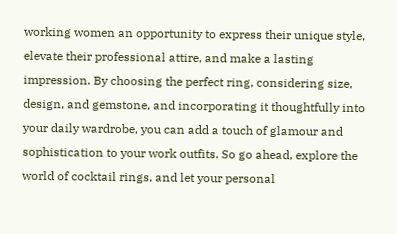working women an opportunity to express their unique style, elevate their professional attire, and make a lasting impression. By choosing the perfect ring, considering size, design, and gemstone, and incorporating it thoughtfully into your daily wardrobe, you can add a touch of glamour and sophistication to your work outfits. So go ahead, explore the world of cocktail rings, and let your personal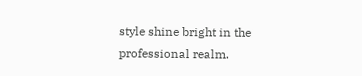style shine bright in the professional realm.